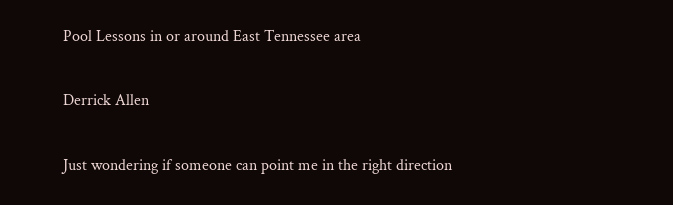Pool Lessons in or around East Tennessee area

Derrick Allen

Just wondering if someone can point me in the right direction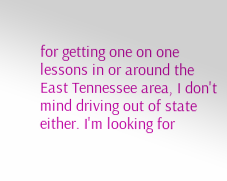for getting one on one lessons in or around the East Tennessee area, I don't mind driving out of state either. I'm looking for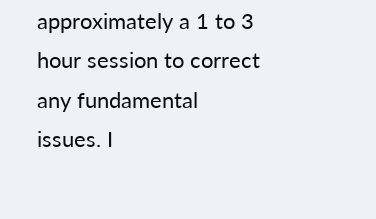approximately a 1 to 3 hour session to correct any fundamental issues. I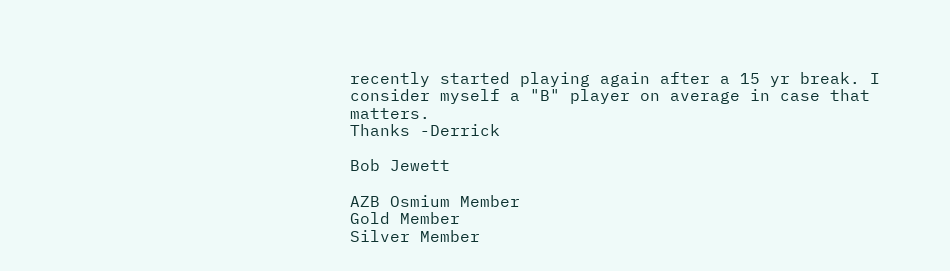recently started playing again after a 15 yr break. I consider myself a "B" player on average in case that matters.
Thanks -Derrick

Bob Jewett

AZB Osmium Member
Gold Member
Silver Member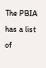The PBIA has a list of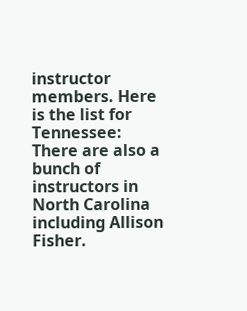instructor members. Here is the list for Tennessee:
There are also a bunch of instructors in North Carolina including Allison Fisher.